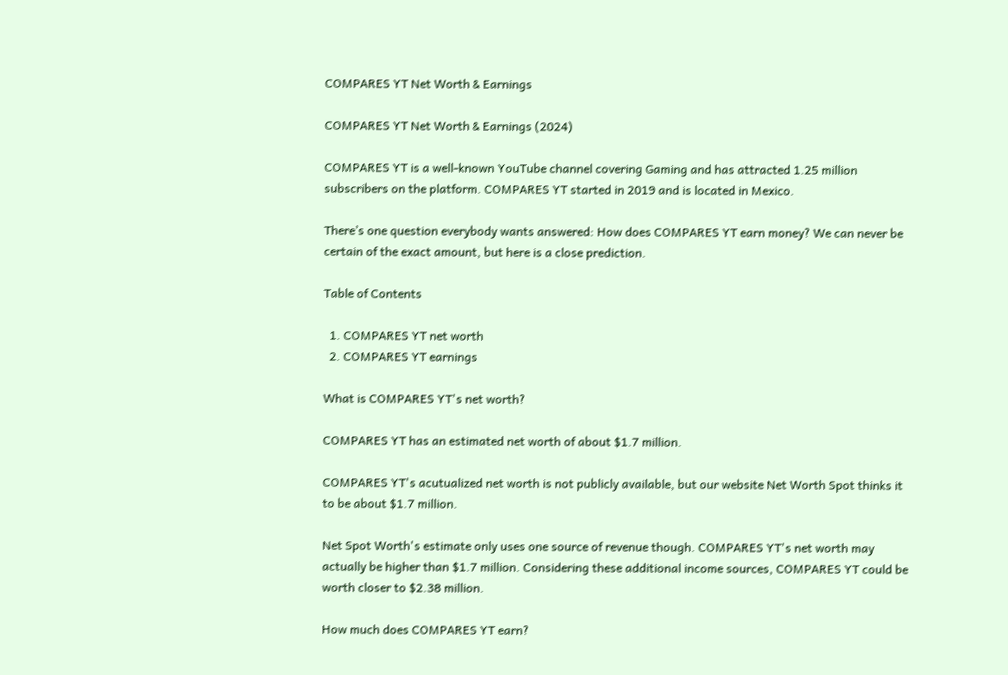COMPARES YT Net Worth & Earnings

COMPARES YT Net Worth & Earnings (2024)

COMPARES YT is a well-known YouTube channel covering Gaming and has attracted 1.25 million subscribers on the platform. COMPARES YT started in 2019 and is located in Mexico.

There’s one question everybody wants answered: How does COMPARES YT earn money? We can never be certain of the exact amount, but here is a close prediction.

Table of Contents

  1. COMPARES YT net worth
  2. COMPARES YT earnings

What is COMPARES YT's net worth?

COMPARES YT has an estimated net worth of about $1.7 million.

COMPARES YT's acutualized net worth is not publicly available, but our website Net Worth Spot thinks it to be about $1.7 million.

Net Spot Worth's estimate only uses one source of revenue though. COMPARES YT's net worth may actually be higher than $1.7 million. Considering these additional income sources, COMPARES YT could be worth closer to $2.38 million.

How much does COMPARES YT earn?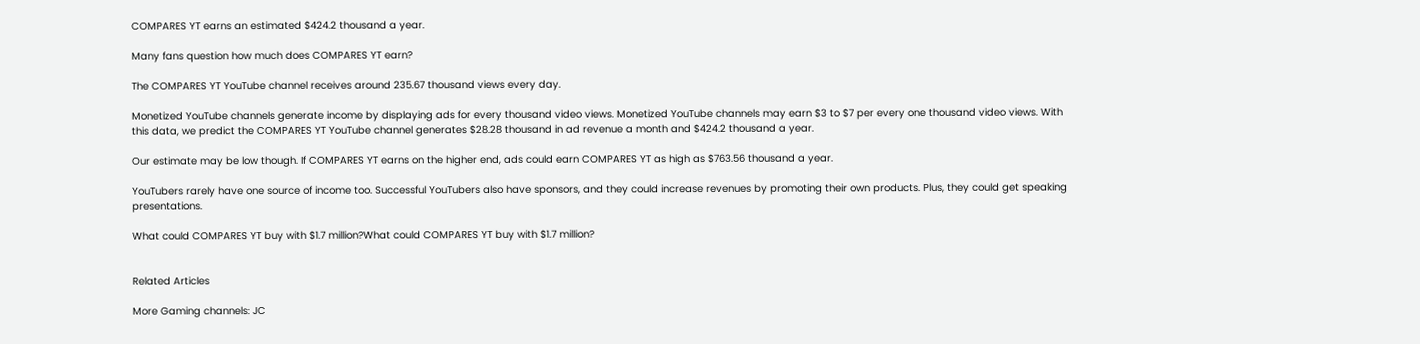COMPARES YT earns an estimated $424.2 thousand a year.

Many fans question how much does COMPARES YT earn?

The COMPARES YT YouTube channel receives around 235.67 thousand views every day.

Monetized YouTube channels generate income by displaying ads for every thousand video views. Monetized YouTube channels may earn $3 to $7 per every one thousand video views. With this data, we predict the COMPARES YT YouTube channel generates $28.28 thousand in ad revenue a month and $424.2 thousand a year.

Our estimate may be low though. If COMPARES YT earns on the higher end, ads could earn COMPARES YT as high as $763.56 thousand a year.

YouTubers rarely have one source of income too. Successful YouTubers also have sponsors, and they could increase revenues by promoting their own products. Plus, they could get speaking presentations.

What could COMPARES YT buy with $1.7 million?What could COMPARES YT buy with $1.7 million?


Related Articles

More Gaming channels: JC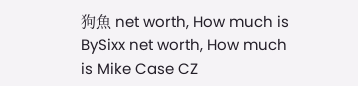狗魚 net worth, How much is BySixx net worth, How much is Mike Case CZ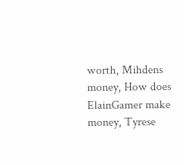worth, Mihdens money, How does ElainGamer make money, Tyrese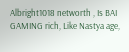Albright1018 networth , Is BAI GAMING rich, Like Nastya age,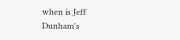when is Jeff Dunham's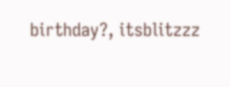birthday?, itsblitzzz